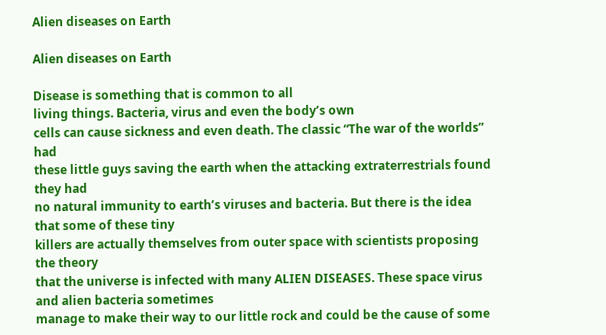Alien diseases on Earth

Alien diseases on Earth

Disease is something that is common to all
living things. Bacteria, virus and even the body’s own
cells can cause sickness and even death. The classic “The war of the worlds” had
these little guys saving the earth when the attacking extraterrestrials found they had
no natural immunity to earth’s viruses and bacteria. But there is the idea that some of these tiny
killers are actually themselves from outer space with scientists proposing the theory
that the universe is infected with many ALIEN DISEASES. These space virus and alien bacteria sometimes
manage to make their way to our little rock and could be the cause of some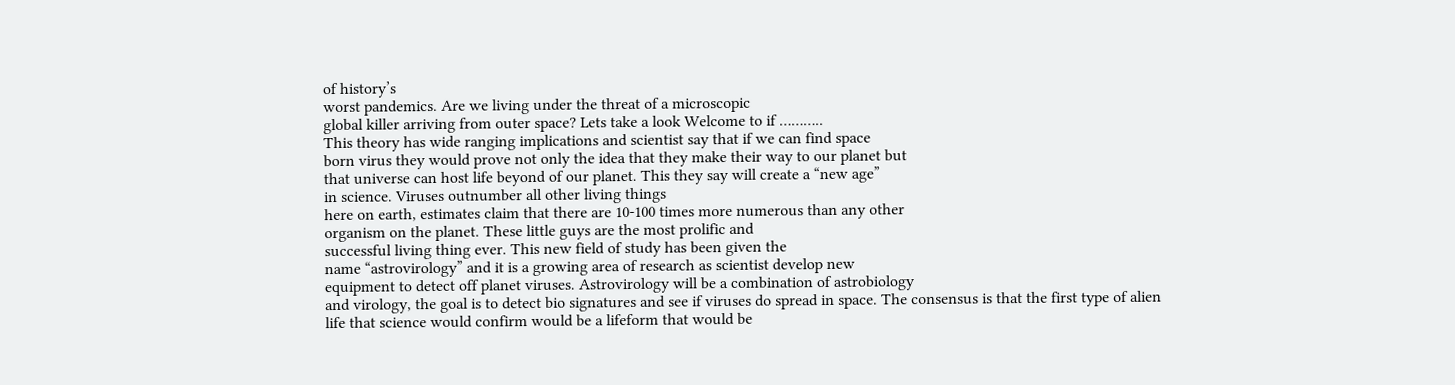of history’s
worst pandemics. Are we living under the threat of a microscopic
global killer arriving from outer space? Lets take a look Welcome to if ………..
This theory has wide ranging implications and scientist say that if we can find space
born virus they would prove not only the idea that they make their way to our planet but
that universe can host life beyond of our planet. This they say will create a “new age”
in science. Viruses outnumber all other living things
here on earth, estimates claim that there are 10-100 times more numerous than any other
organism on the planet. These little guys are the most prolific and
successful living thing ever. This new field of study has been given the
name “astrovirology” and it is a growing area of research as scientist develop new
equipment to detect off planet viruses. Astrovirology will be a combination of astrobiology
and virology, the goal is to detect bio signatures and see if viruses do spread in space. The consensus is that the first type of alien
life that science would confirm would be a lifeform that would be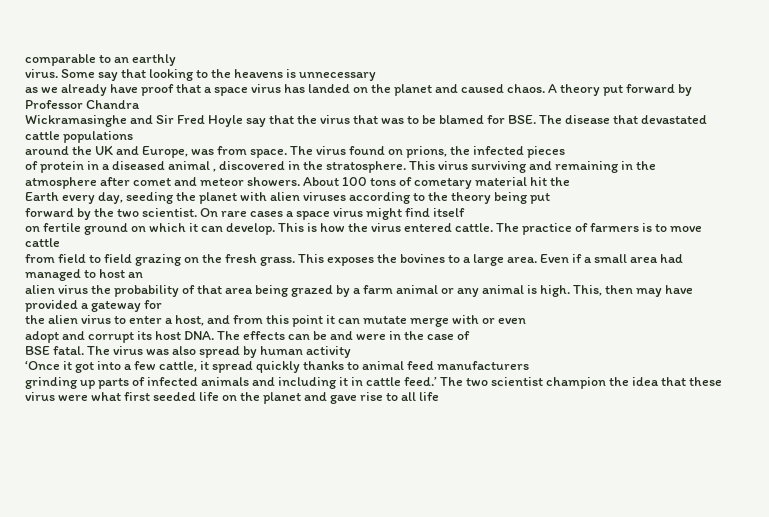comparable to an earthly
virus. Some say that looking to the heavens is unnecessary
as we already have proof that a space virus has landed on the planet and caused chaos. A theory put forward by Professor Chandra
Wickramasinghe and Sir Fred Hoyle say that the virus that was to be blamed for BSE. The disease that devastated cattle populations
around the UK and Europe, was from space. The virus found on prions, the infected pieces
of protein in a diseased animal , discovered in the stratosphere. This virus surviving and remaining in the
atmosphere after comet and meteor showers. About 100 tons of cometary material hit the
Earth every day, seeding the planet with alien viruses according to the theory being put
forward by the two scientist. On rare cases a space virus might find itself
on fertile ground on which it can develop. This is how the virus entered cattle. The practice of farmers is to move cattle
from field to field grazing on the fresh grass. This exposes the bovines to a large area. Even if a small area had managed to host an
alien virus the probability of that area being grazed by a farm animal or any animal is high. This, then may have provided a gateway for
the alien virus to enter a host, and from this point it can mutate merge with or even
adopt and corrupt its host DNA. The effects can be and were in the case of
BSE fatal. The virus was also spread by human activity
‘Once it got into a few cattle, it spread quickly thanks to animal feed manufacturers
grinding up parts of infected animals and including it in cattle feed.’ The two scientist champion the idea that these
virus were what first seeded life on the planet and gave rise to all life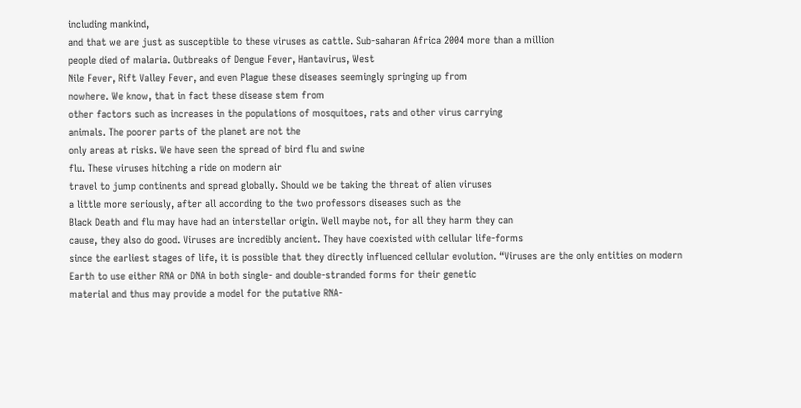including mankind,
and that we are just as susceptible to these viruses as cattle. Sub-saharan Africa 2004 more than a million
people died of malaria. Outbreaks of Dengue Fever, Hantavirus, West
Nile Fever, Rift Valley Fever, and even Plague these diseases seemingly springing up from
nowhere. We know, that in fact these disease stem from
other factors such as increases in the populations of mosquitoes, rats and other virus carrying
animals. The poorer parts of the planet are not the
only areas at risks. We have seen the spread of bird flu and swine
flu. These viruses hitching a ride on modern air
travel to jump continents and spread globally. Should we be taking the threat of alien viruses
a little more seriously, after all according to the two professors diseases such as the
Black Death and flu may have had an interstellar origin. Well maybe not, for all they harm they can
cause, they also do good. Viruses are incredibly ancient. They have coexisted with cellular life-forms
since the earliest stages of life, it is possible that they directly influenced cellular evolution. “Viruses are the only entities on modern
Earth to use either RNA or DNA in both single- and double-stranded forms for their genetic
material and thus may provide a model for the putative RNA-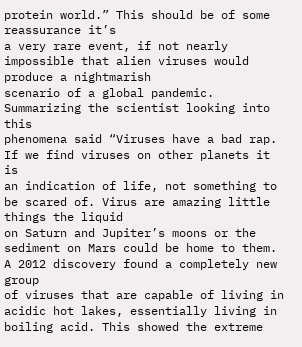protein world.” This should be of some reassurance it’s
a very rare event, if not nearly impossible that alien viruses would produce a nightmarish
scenario of a global pandemic. Summarizing the scientist looking into this
phenomena said “Viruses have a bad rap. If we find viruses on other planets it is
an indication of life, not something to be scared of. Virus are amazing little things the liquid
on Saturn and Jupiter’s moons or the sediment on Mars could be home to them. A 2012 discovery found a completely new group
of viruses that are capable of living in acidic hot lakes, essentially living in boiling acid. This showed the extreme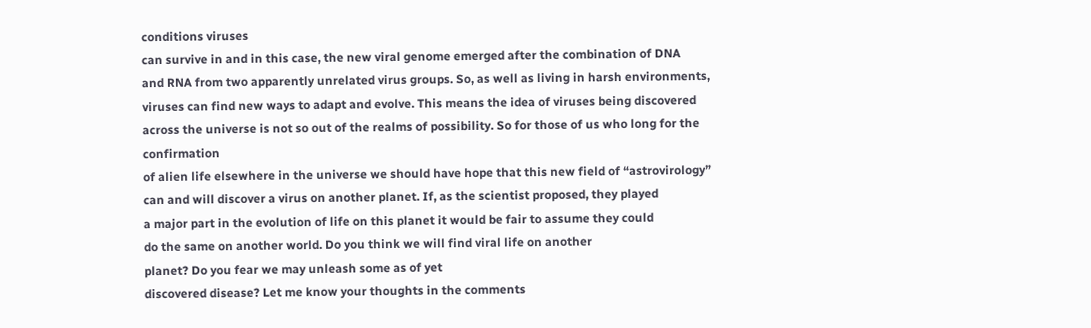conditions viruses
can survive in and in this case, the new viral genome emerged after the combination of DNA
and RNA from two apparently unrelated virus groups. So, as well as living in harsh environments,
viruses can find new ways to adapt and evolve. This means the idea of viruses being discovered
across the universe is not so out of the realms of possibility. So for those of us who long for the confirmation
of alien life elsewhere in the universe we should have hope that this new field of “astrovirology”
can and will discover a virus on another planet. If, as the scientist proposed, they played
a major part in the evolution of life on this planet it would be fair to assume they could
do the same on another world. Do you think we will find viral life on another
planet? Do you fear we may unleash some as of yet
discovered disease? Let me know your thoughts in the comments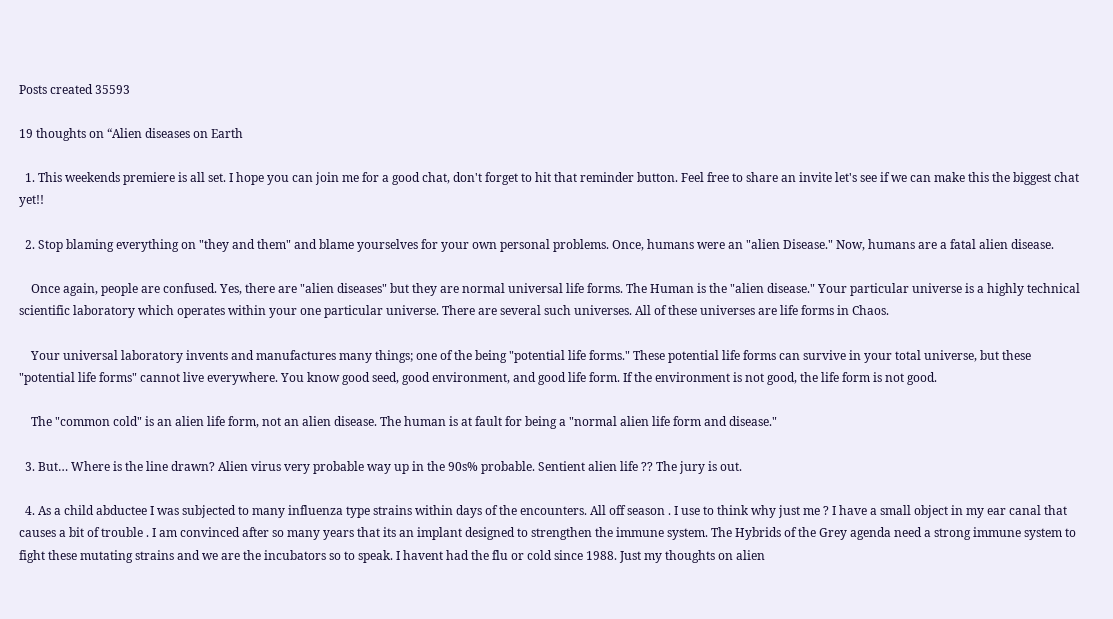Posts created 35593

19 thoughts on “Alien diseases on Earth

  1. This weekends premiere is all set. I hope you can join me for a good chat, don't forget to hit that reminder button. Feel free to share an invite let's see if we can make this the biggest chat yet!!

  2. Stop blaming everything on "they and them" and blame yourselves for your own personal problems. Once, humans were an "alien Disease." Now, humans are a fatal alien disease.

    Once again, people are confused. Yes, there are "alien diseases" but they are normal universal life forms. The Human is the "alien disease." Your particular universe is a highly technical scientific laboratory which operates within your one particular universe. There are several such universes. All of these universes are life forms in Chaos.

    Your universal laboratory invents and manufactures many things; one of the being "potential life forms." These potential life forms can survive in your total universe, but these "potential life forms" cannot live everywhere. You know good seed, good environment, and good life form. If the environment is not good, the life form is not good.

    The "common cold" is an alien life form, not an alien disease. The human is at fault for being a "normal alien life form and disease."

  3. But… Where is the line drawn? Alien virus very probable way up in the 90s% probable. Sentient alien life ?? The jury is out.

  4. As a child abductee I was subjected to many influenza type strains within days of the encounters. All off season . I use to think why just me ? I have a small object in my ear canal that causes a bit of trouble . I am convinced after so many years that its an implant designed to strengthen the immune system. The Hybrids of the Grey agenda need a strong immune system to fight these mutating strains and we are the incubators so to speak. I havent had the flu or cold since 1988. Just my thoughts on alien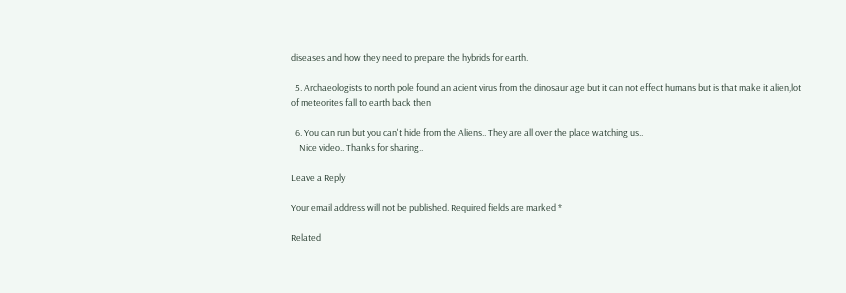diseases and how they need to prepare the hybrids for earth.

  5. Archaeologists to north pole found an acient virus from the dinosaur age but it can not effect humans but is that make it alien,lot of meteorites fall to earth back then

  6. You can run but you can't hide from the Aliens.. They are all over the place watching us..
    Nice video.. Thanks for sharing..

Leave a Reply

Your email address will not be published. Required fields are marked *

Related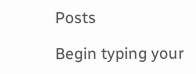Posts

Begin typing your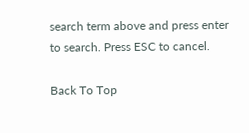search term above and press enter to search. Press ESC to cancel.

Back To Top